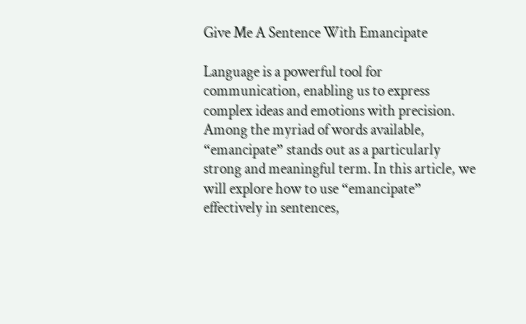Give Me A Sentence With Emancipate

Language is a powerful tool for communication, enabling us to express complex ideas and emotions with precision. Among the myriad of words available, “emancipate” stands out as a particularly strong and meaningful term. In this article, we will explore how to use “emancipate” effectively in sentences,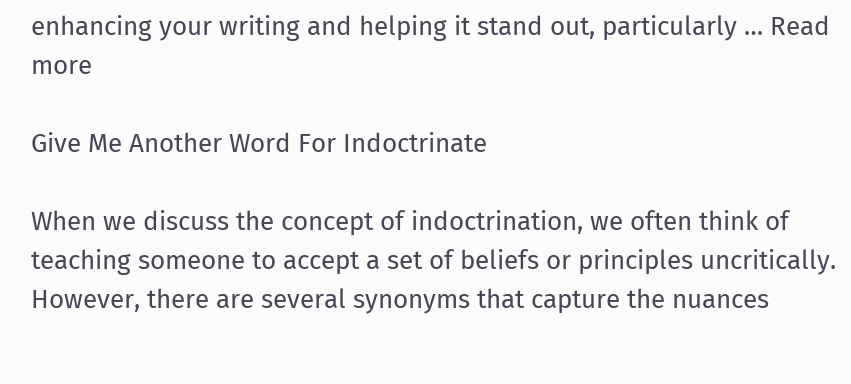enhancing your writing and helping it stand out, particularly … Read more

Give Me Another Word For Indoctrinate

When we discuss the concept of indoctrination, we often think of teaching someone to accept a set of beliefs or principles uncritically. However, there are several synonyms that capture the nuances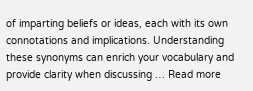of imparting beliefs or ideas, each with its own connotations and implications. Understanding these synonyms can enrich your vocabulary and provide clarity when discussing … Read more